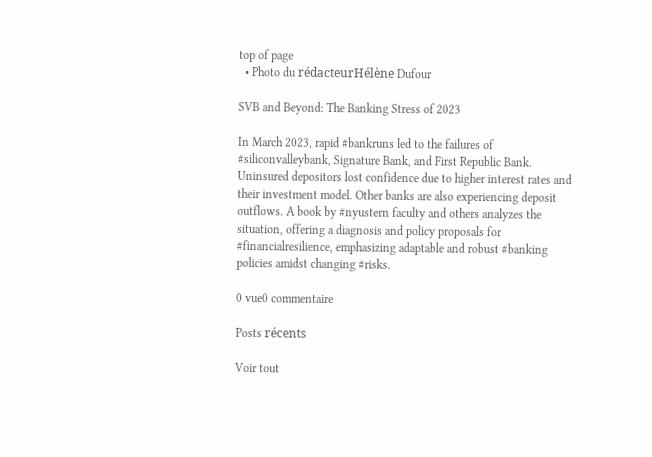top of page
  • Photo du rédacteurHélène Dufour

SVB and Beyond: The Banking Stress of 2023

In March 2023, rapid #bankruns led to the failures of #siliconvalleybank, Signature Bank, and First Republic Bank. Uninsured depositors lost confidence due to higher interest rates and their investment model. Other banks are also experiencing deposit outflows. A book by #nyustern faculty and others analyzes the situation, offering a diagnosis and policy proposals for #financialresilience, emphasizing adaptable and robust #banking policies amidst changing #risks.

0 vue0 commentaire

Posts récents

Voir tout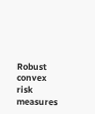Robust convex risk measures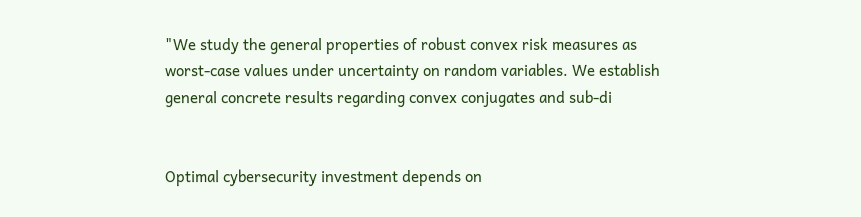"We study the general properties of robust convex risk measures as worst-case values under uncertainty on random variables. We establish general concrete results regarding convex conjugates and sub-di


Optimal cybersecurity investment depends on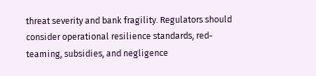threat severity and bank fragility. Regulators should consider operational resilience standards, red-teaming, subsidies, and negligence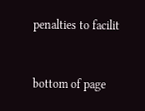penalties to facilit


bottom of page